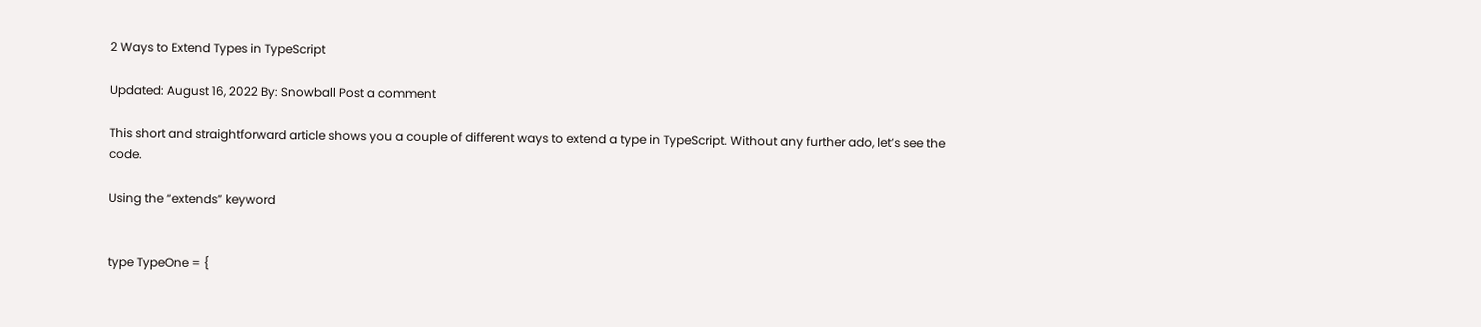2 Ways to Extend Types in TypeScript

Updated: August 16, 2022 By: Snowball Post a comment

This short and straightforward article shows you a couple of different ways to extend a type in TypeScript. Without any further ado, let’s see the code.

Using the “extends” keyword


type TypeOne = {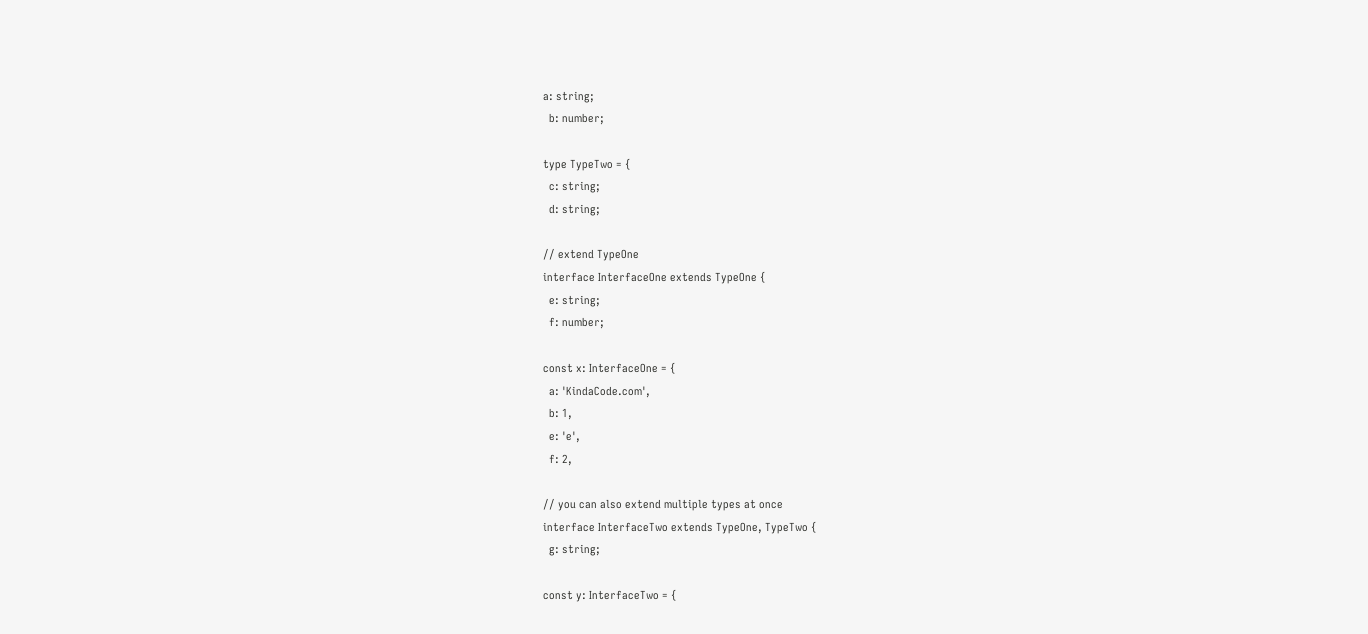a: string;
  b: number;

type TypeTwo = {
  c: string;
  d: string;

// extend TypeOne
interface InterfaceOne extends TypeOne {
  e: string;
  f: number;

const x: InterfaceOne = {
  a: 'KindaCode.com',
  b: 1,
  e: 'e',
  f: 2,

// you can also extend multiple types at once
interface InterfaceTwo extends TypeOne, TypeTwo {
  g: string;

const y: InterfaceTwo = {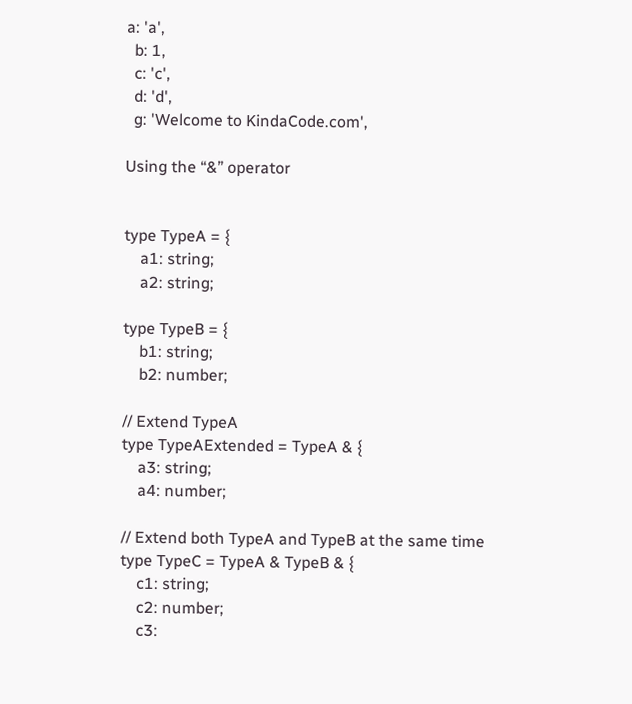a: 'a',
  b: 1,
  c: 'c',
  d: 'd',
  g: 'Welcome to KindaCode.com',

Using the “&” operator


type TypeA = {
    a1: string;
    a2: string;

type TypeB = {
    b1: string;
    b2: number;

// Extend TypeA
type TypeAExtended = TypeA & {
    a3: string;
    a4: number;

// Extend both TypeA and TypeB at the same time
type TypeC = TypeA & TypeB & {
    c1: string;
    c2: number;
    c3: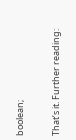boolean;

That’s it. Further reading: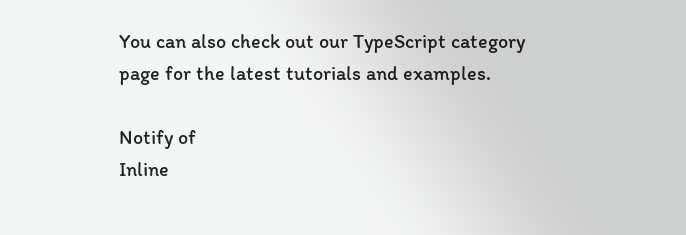You can also check out our TypeScript category page for the latest tutorials and examples.

Notify of
Inline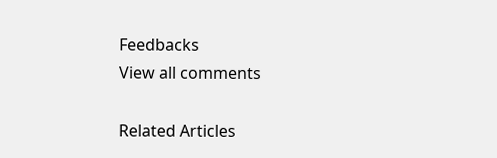Feedbacks
View all comments

Related Articles